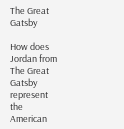The Great Gatsby

How does Jordan from The Great Gatsby represent the American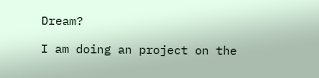Dream?

I am doing an project on the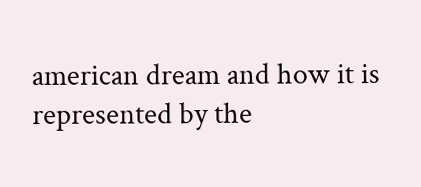american dream and how it is represented by the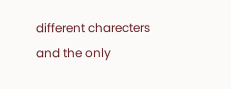different charecters and the only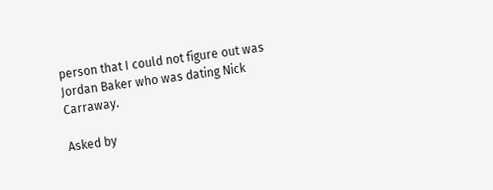person that I could not figure out was Jordan Baker who was dating Nick Carraway.

Asked by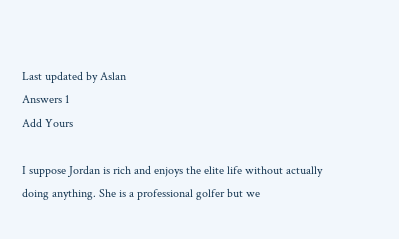Last updated by Aslan
Answers 1
Add Yours

I suppose Jordan is rich and enjoys the elite life without actually doing anything. She is a professional golfer but we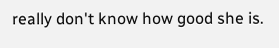really don't know how good she is.